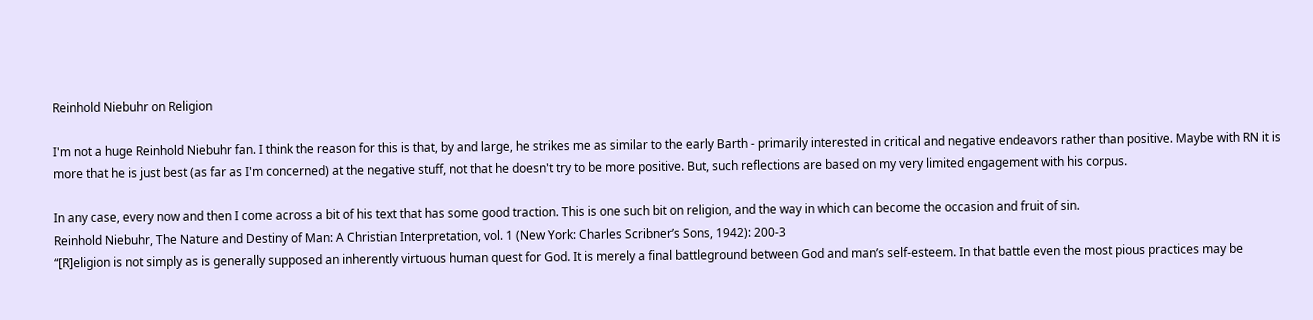Reinhold Niebuhr on Religion

I'm not a huge Reinhold Niebuhr fan. I think the reason for this is that, by and large, he strikes me as similar to the early Barth - primarily interested in critical and negative endeavors rather than positive. Maybe with RN it is more that he is just best (as far as I'm concerned) at the negative stuff, not that he doesn't try to be more positive. But, such reflections are based on my very limited engagement with his corpus.

In any case, every now and then I come across a bit of his text that has some good traction. This is one such bit on religion, and the way in which can become the occasion and fruit of sin.
Reinhold Niebuhr, The Nature and Destiny of Man: A Christian Interpretation, vol. 1 (New York: Charles Scribner’s Sons, 1942): 200-3
“[R]eligion is not simply as is generally supposed an inherently virtuous human quest for God. It is merely a final battleground between God and man’s self-esteem. In that battle even the most pious practices may be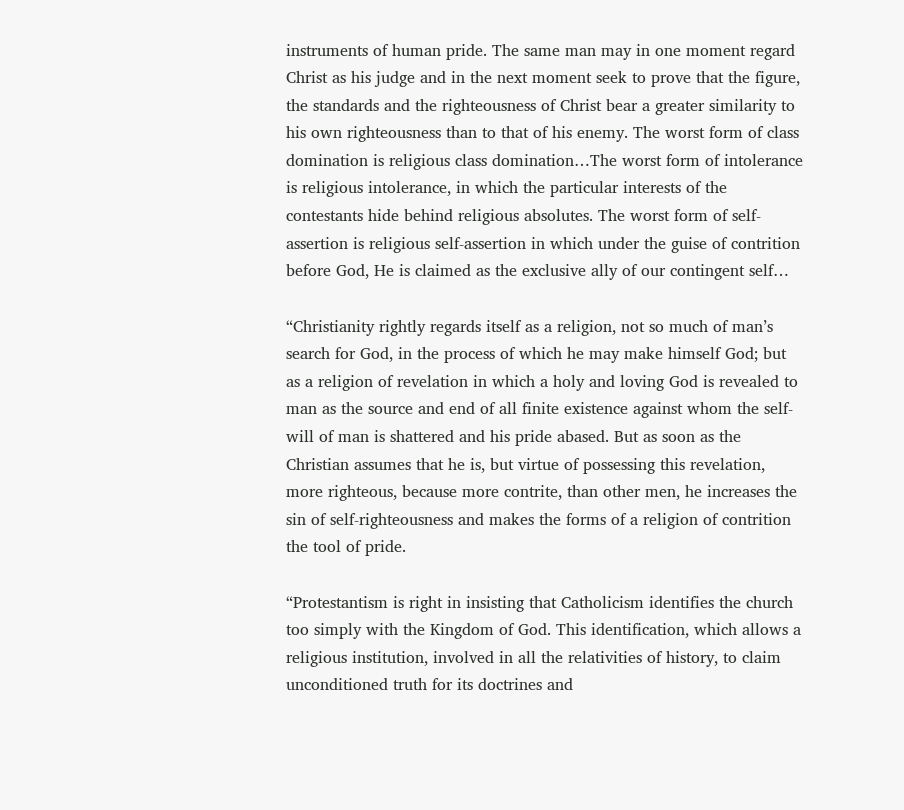instruments of human pride. The same man may in one moment regard Christ as his judge and in the next moment seek to prove that the figure, the standards and the righteousness of Christ bear a greater similarity to his own righteousness than to that of his enemy. The worst form of class domination is religious class domination…The worst form of intolerance is religious intolerance, in which the particular interests of the contestants hide behind religious absolutes. The worst form of self-assertion is religious self-assertion in which under the guise of contrition before God, He is claimed as the exclusive ally of our contingent self…

“Christianity rightly regards itself as a religion, not so much of man’s search for God, in the process of which he may make himself God; but as a religion of revelation in which a holy and loving God is revealed to man as the source and end of all finite existence against whom the self-will of man is shattered and his pride abased. But as soon as the Christian assumes that he is, but virtue of possessing this revelation, more righteous, because more contrite, than other men, he increases the sin of self-righteousness and makes the forms of a religion of contrition the tool of pride.

“Protestantism is right in insisting that Catholicism identifies the church too simply with the Kingdom of God. This identification, which allows a religious institution, involved in all the relativities of history, to claim unconditioned truth for its doctrines and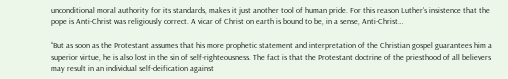unconditional moral authority for its standards, makes it just another tool of human pride. For this reason Luther’s insistence that the pope is Anti-Christ was religiously correct. A vicar of Christ on earth is bound to be, in a sense, Anti-Christ…

“But as soon as the Protestant assumes that his more prophetic statement and interpretation of the Christian gospel guarantees him a superior virtue, he is also lost in the sin of self-righteousness. The fact is that the Protestant doctrine of the priesthood of all believers may result in an individual self-deification against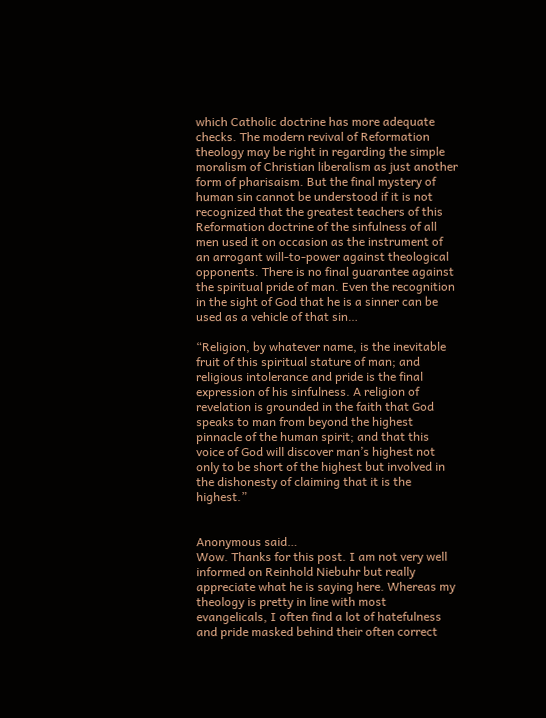which Catholic doctrine has more adequate checks. The modern revival of Reformation theology may be right in regarding the simple moralism of Christian liberalism as just another form of pharisaism. But the final mystery of human sin cannot be understood if it is not recognized that the greatest teachers of this Reformation doctrine of the sinfulness of all men used it on occasion as the instrument of an arrogant will-to-power against theological opponents. There is no final guarantee against the spiritual pride of man. Even the recognition in the sight of God that he is a sinner can be used as a vehicle of that sin…

“Religion, by whatever name, is the inevitable fruit of this spiritual stature of man; and religious intolerance and pride is the final expression of his sinfulness. A religion of revelation is grounded in the faith that God speaks to man from beyond the highest pinnacle of the human spirit; and that this voice of God will discover man’s highest not only to be short of the highest but involved in the dishonesty of claiming that it is the highest.”


Anonymous said…
Wow. Thanks for this post. I am not very well informed on Reinhold Niebuhr but really appreciate what he is saying here. Whereas my theology is pretty in line with most evangelicals, I often find a lot of hatefulness and pride masked behind their often correct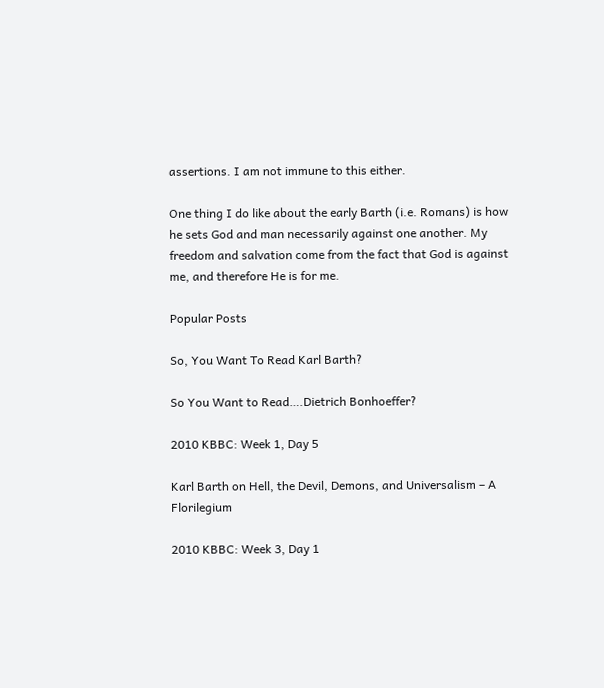assertions. I am not immune to this either.

One thing I do like about the early Barth (i.e. Romans) is how he sets God and man necessarily against one another. My freedom and salvation come from the fact that God is against me, and therefore He is for me.

Popular Posts

So, You Want To Read Karl Barth?

So You Want to Read….Dietrich Bonhoeffer?

2010 KBBC: Week 1, Day 5

Karl Barth on Hell, the Devil, Demons, and Universalism – A Florilegium

2010 KBBC: Week 3, Day 1